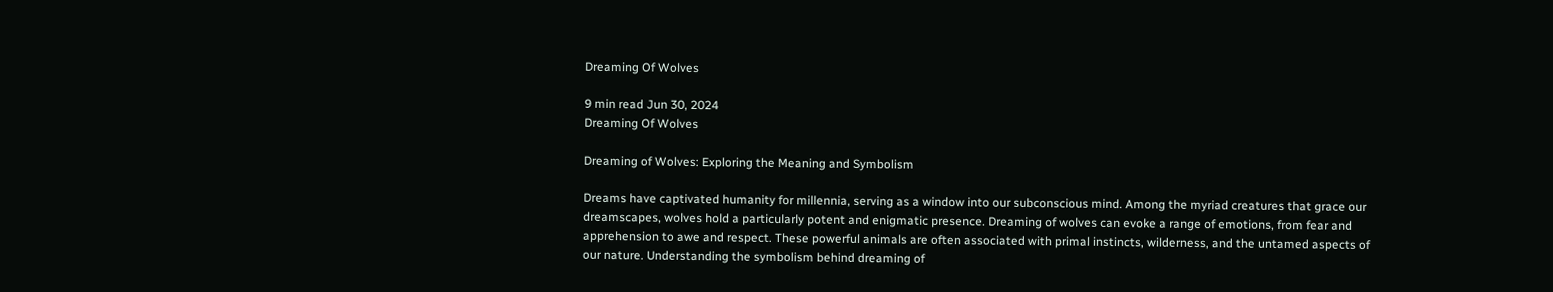Dreaming Of Wolves

9 min read Jun 30, 2024
Dreaming Of Wolves

Dreaming of Wolves: Exploring the Meaning and Symbolism

Dreams have captivated humanity for millennia, serving as a window into our subconscious mind. Among the myriad creatures that grace our dreamscapes, wolves hold a particularly potent and enigmatic presence. Dreaming of wolves can evoke a range of emotions, from fear and apprehension to awe and respect. These powerful animals are often associated with primal instincts, wilderness, and the untamed aspects of our nature. Understanding the symbolism behind dreaming of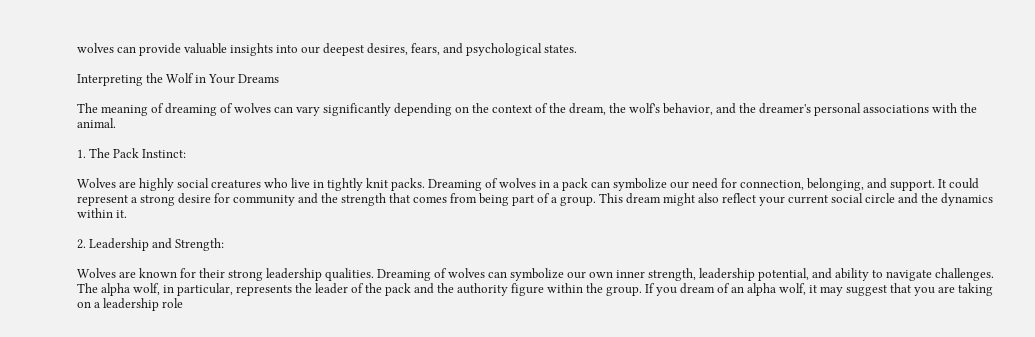wolves can provide valuable insights into our deepest desires, fears, and psychological states.

Interpreting the Wolf in Your Dreams

The meaning of dreaming of wolves can vary significantly depending on the context of the dream, the wolf's behavior, and the dreamer's personal associations with the animal.

1. The Pack Instinct:

Wolves are highly social creatures who live in tightly knit packs. Dreaming of wolves in a pack can symbolize our need for connection, belonging, and support. It could represent a strong desire for community and the strength that comes from being part of a group. This dream might also reflect your current social circle and the dynamics within it.

2. Leadership and Strength:

Wolves are known for their strong leadership qualities. Dreaming of wolves can symbolize our own inner strength, leadership potential, and ability to navigate challenges. The alpha wolf, in particular, represents the leader of the pack and the authority figure within the group. If you dream of an alpha wolf, it may suggest that you are taking on a leadership role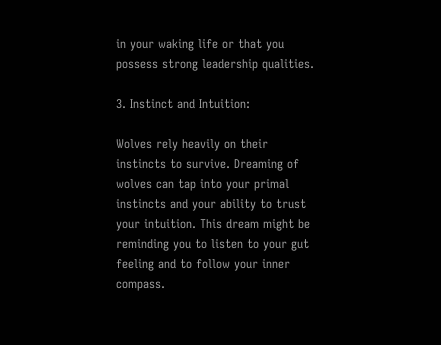in your waking life or that you possess strong leadership qualities.

3. Instinct and Intuition:

Wolves rely heavily on their instincts to survive. Dreaming of wolves can tap into your primal instincts and your ability to trust your intuition. This dream might be reminding you to listen to your gut feeling and to follow your inner compass.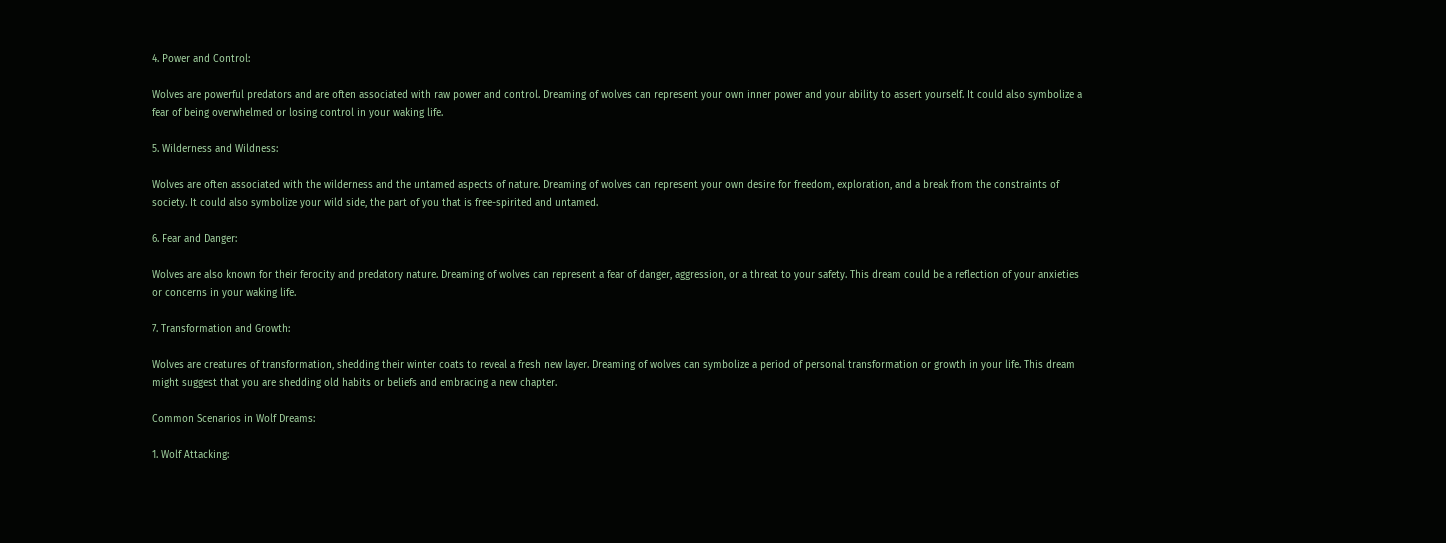4. Power and Control:

Wolves are powerful predators and are often associated with raw power and control. Dreaming of wolves can represent your own inner power and your ability to assert yourself. It could also symbolize a fear of being overwhelmed or losing control in your waking life.

5. Wilderness and Wildness:

Wolves are often associated with the wilderness and the untamed aspects of nature. Dreaming of wolves can represent your own desire for freedom, exploration, and a break from the constraints of society. It could also symbolize your wild side, the part of you that is free-spirited and untamed.

6. Fear and Danger:

Wolves are also known for their ferocity and predatory nature. Dreaming of wolves can represent a fear of danger, aggression, or a threat to your safety. This dream could be a reflection of your anxieties or concerns in your waking life.

7. Transformation and Growth:

Wolves are creatures of transformation, shedding their winter coats to reveal a fresh new layer. Dreaming of wolves can symbolize a period of personal transformation or growth in your life. This dream might suggest that you are shedding old habits or beliefs and embracing a new chapter.

Common Scenarios in Wolf Dreams:

1. Wolf Attacking: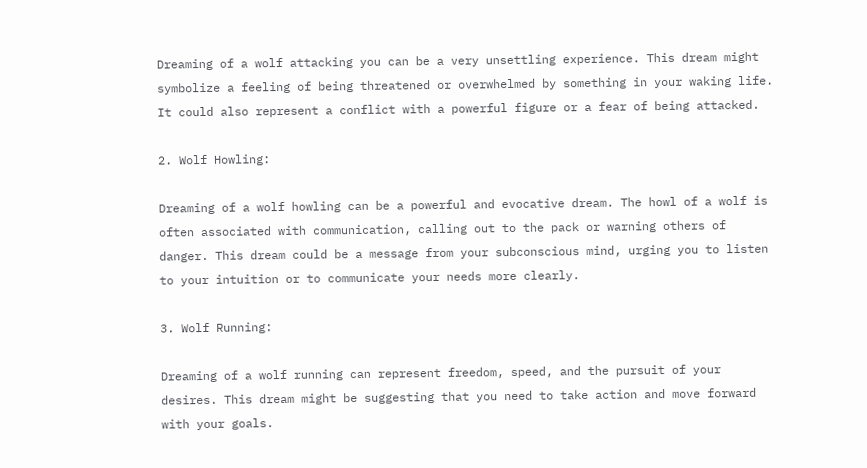Dreaming of a wolf attacking you can be a very unsettling experience. This dream might symbolize a feeling of being threatened or overwhelmed by something in your waking life. It could also represent a conflict with a powerful figure or a fear of being attacked.

2. Wolf Howling:

Dreaming of a wolf howling can be a powerful and evocative dream. The howl of a wolf is often associated with communication, calling out to the pack or warning others of danger. This dream could be a message from your subconscious mind, urging you to listen to your intuition or to communicate your needs more clearly.

3. Wolf Running:

Dreaming of a wolf running can represent freedom, speed, and the pursuit of your desires. This dream might be suggesting that you need to take action and move forward with your goals.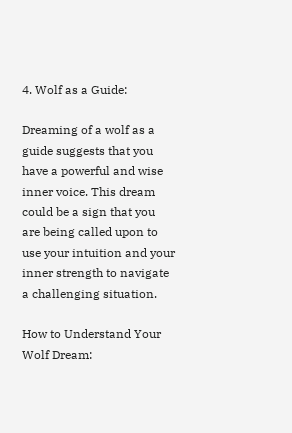4. Wolf as a Guide:

Dreaming of a wolf as a guide suggests that you have a powerful and wise inner voice. This dream could be a sign that you are being called upon to use your intuition and your inner strength to navigate a challenging situation.

How to Understand Your Wolf Dream: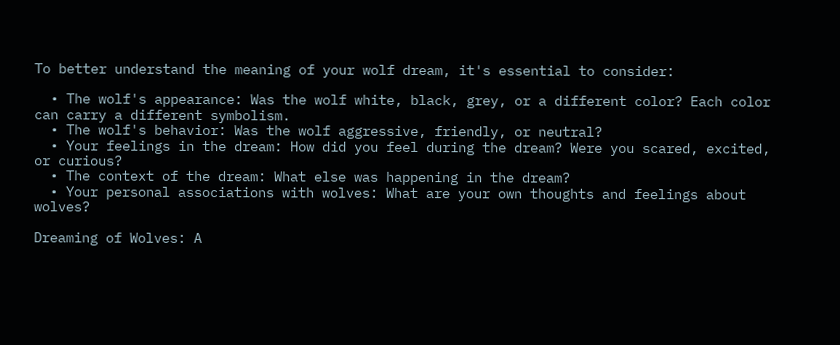To better understand the meaning of your wolf dream, it's essential to consider:

  • The wolf's appearance: Was the wolf white, black, grey, or a different color? Each color can carry a different symbolism.
  • The wolf's behavior: Was the wolf aggressive, friendly, or neutral?
  • Your feelings in the dream: How did you feel during the dream? Were you scared, excited, or curious?
  • The context of the dream: What else was happening in the dream?
  • Your personal associations with wolves: What are your own thoughts and feelings about wolves?

Dreaming of Wolves: A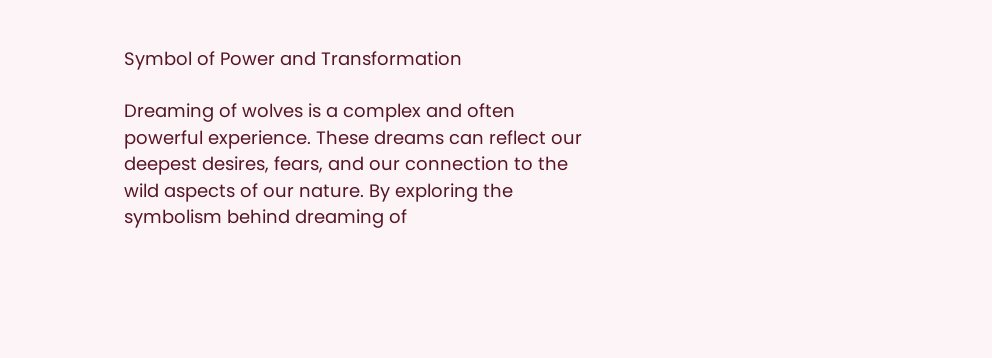Symbol of Power and Transformation

Dreaming of wolves is a complex and often powerful experience. These dreams can reflect our deepest desires, fears, and our connection to the wild aspects of our nature. By exploring the symbolism behind dreaming of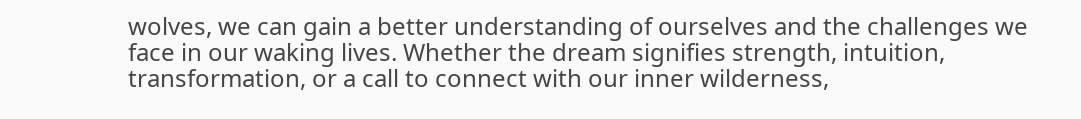wolves, we can gain a better understanding of ourselves and the challenges we face in our waking lives. Whether the dream signifies strength, intuition, transformation, or a call to connect with our inner wilderness,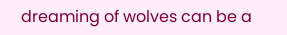dreaming of wolves can be a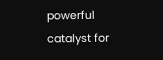powerful catalyst for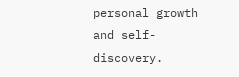personal growth and self-discovery.